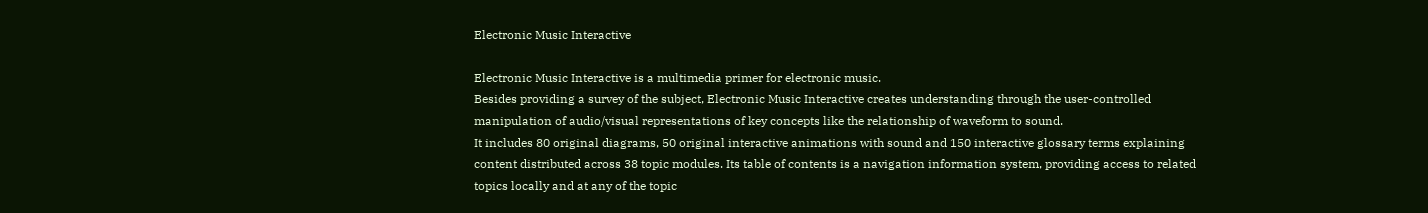Electronic Music Interactive

Electronic Music Interactive is a multimedia primer for electronic music.
Besides providing a survey of the subject, Electronic Music Interactive creates understanding through the user-controlled manipulation of audio/visual representations of key concepts like the relationship of waveform to sound.
It includes 80 original diagrams, 50 original interactive animations with sound and 150 interactive glossary terms explaining content distributed across 38 topic modules. Its table of contents is a navigation information system, providing access to related topics locally and at any of the topic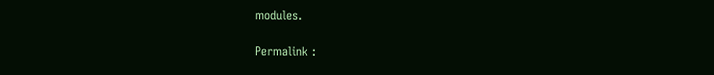modules.

Permalink :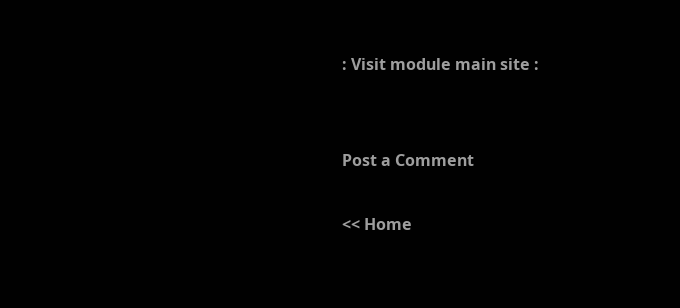: Visit module main site :


Post a Comment

<< Home